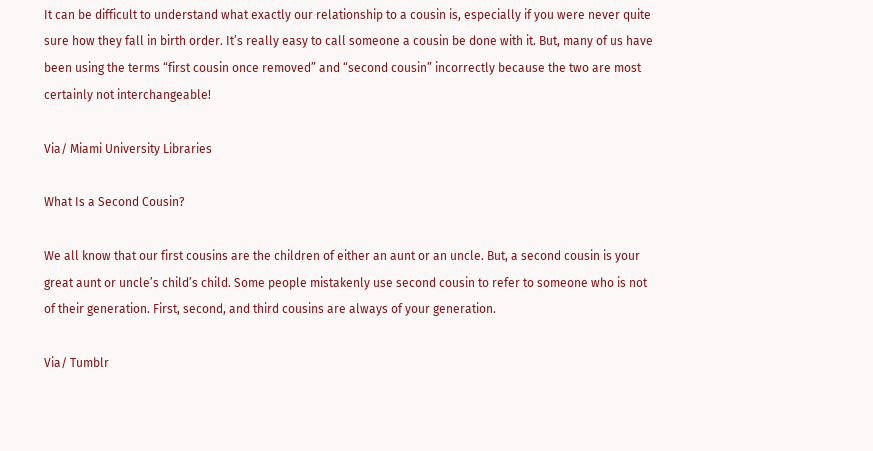It can be difficult to understand what exactly our relationship to a cousin is, especially if you were never quite sure how they fall in birth order. It’s really easy to call someone a cousin be done with it. But, many of us have been using the terms “first cousin once removed” and “second cousin” incorrectly because the two are most certainly not interchangeable!

Via/ Miami University Libraries

What Is a Second Cousin?

We all know that our first cousins are the children of either an aunt or an uncle. But, a second cousin is your great aunt or uncle’s child’s child. Some people mistakenly use second cousin to refer to someone who is not of their generation. First, second, and third cousins are always of your generation.

Via/ Tumblr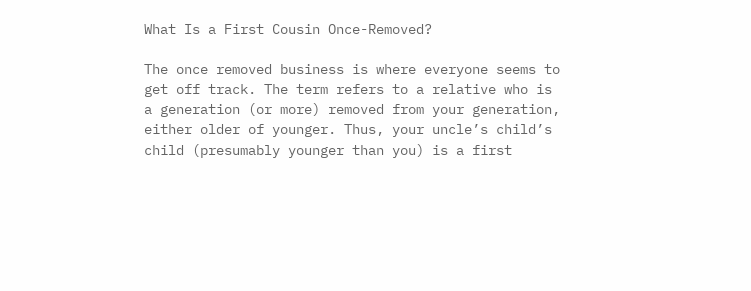What Is a First Cousin Once-Removed?

The once removed business is where everyone seems to get off track. The term refers to a relative who is a generation (or more) removed from your generation, either older of younger. Thus, your uncle’s child’s child (presumably younger than you) is a first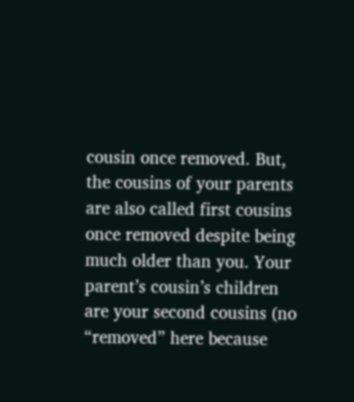cousin once removed. But, the cousins of your parents are also called first cousins once removed despite being much older than you. Your parent’s cousin’s children are your second cousins (no “removed” here because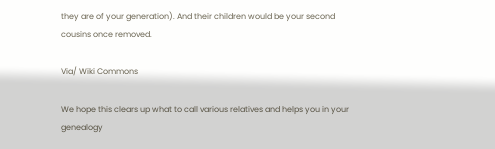they are of your generation). And their children would be your second cousins once removed.

Via/ Wiki Commons

We hope this clears up what to call various relatives and helps you in your genealogy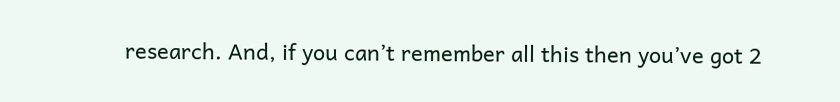research. And, if you can’t remember all this then you’ve got 2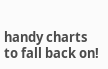handy charts to fall back on!